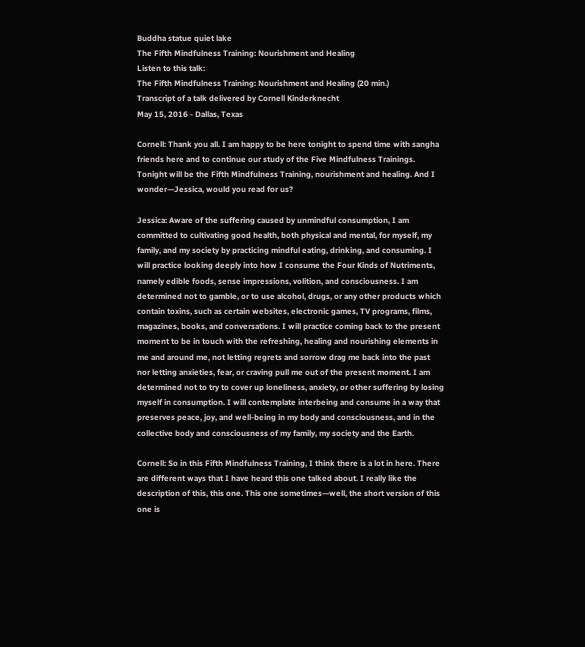Buddha statue quiet lake
The Fifth Mindfulness Training: Nourishment and Healing
Listen to this talk:
The Fifth Mindfulness Training: Nourishment and Healing (20 min.)
Transcript of a talk delivered by Cornell Kinderknecht
May 15, 2016 - Dallas, Texas

Cornell: Thank you all. I am happy to be here tonight to spend time with sangha friends here and to continue our study of the Five Mindfulness Trainings. Tonight will be the Fifth Mindfulness Training, nourishment and healing. And I wonder—Jessica, would you read for us?

Jessica: Aware of the suffering caused by unmindful consumption, I am committed to cultivating good health, both physical and mental, for myself, my family, and my society by practicing mindful eating, drinking, and consuming. I will practice looking deeply into how I consume the Four Kinds of Nutriments, namely edible foods, sense impressions, volition, and consciousness. I am determined not to gamble, or to use alcohol, drugs, or any other products which contain toxins, such as certain websites, electronic games, TV programs, films, magazines, books, and conversations. I will practice coming back to the present moment to be in touch with the refreshing, healing and nourishing elements in me and around me, not letting regrets and sorrow drag me back into the past nor letting anxieties, fear, or craving pull me out of the present moment. I am determined not to try to cover up loneliness, anxiety, or other suffering by losing myself in consumption. I will contemplate interbeing and consume in a way that preserves peace, joy, and well-being in my body and consciousness, and in the collective body and consciousness of my family, my society and the Earth.

Cornell: So in this Fifth Mindfulness Training, I think there is a lot in here. There are different ways that I have heard this one talked about. I really like the description of this, this one. This one sometimes—well, the short version of this one is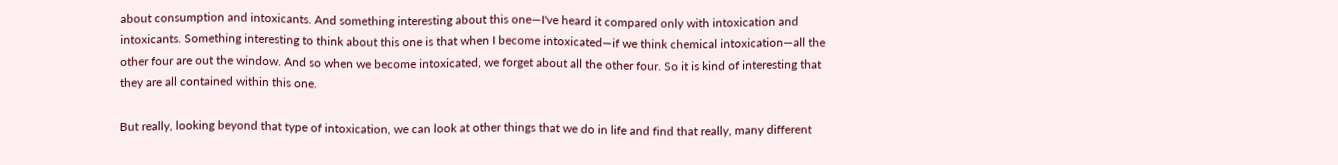about consumption and intoxicants. And something interesting about this one—I've heard it compared only with intoxication and intoxicants. Something interesting to think about this one is that when I become intoxicated—if we think chemical intoxication—all the other four are out the window. And so when we become intoxicated, we forget about all the other four. So it is kind of interesting that they are all contained within this one.

But really, looking beyond that type of intoxication, we can look at other things that we do in life and find that really, many different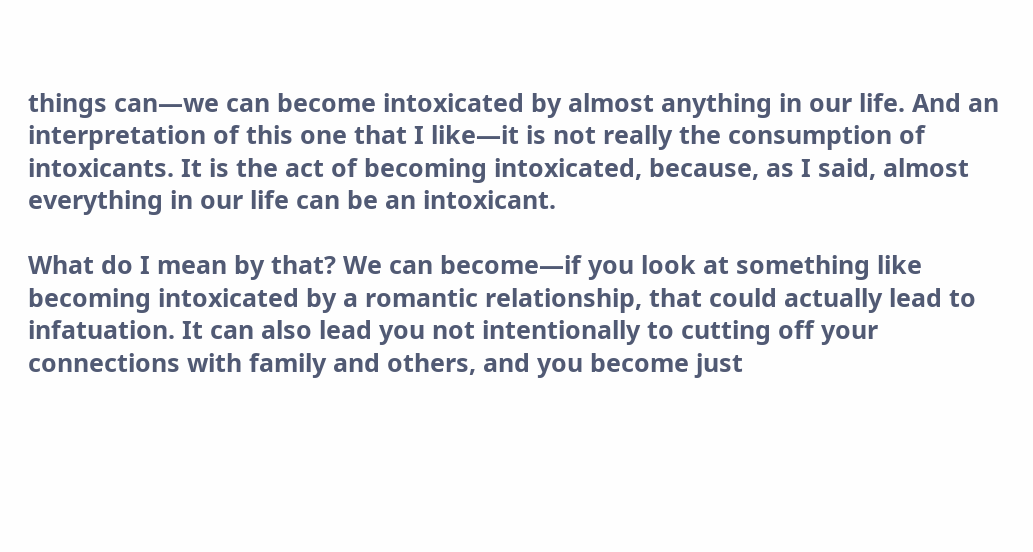things can—we can become intoxicated by almost anything in our life. And an interpretation of this one that I like—it is not really the consumption of intoxicants. It is the act of becoming intoxicated, because, as I said, almost everything in our life can be an intoxicant.

What do I mean by that? We can become—if you look at something like becoming intoxicated by a romantic relationship, that could actually lead to infatuation. It can also lead you not intentionally to cutting off your connections with family and others, and you become just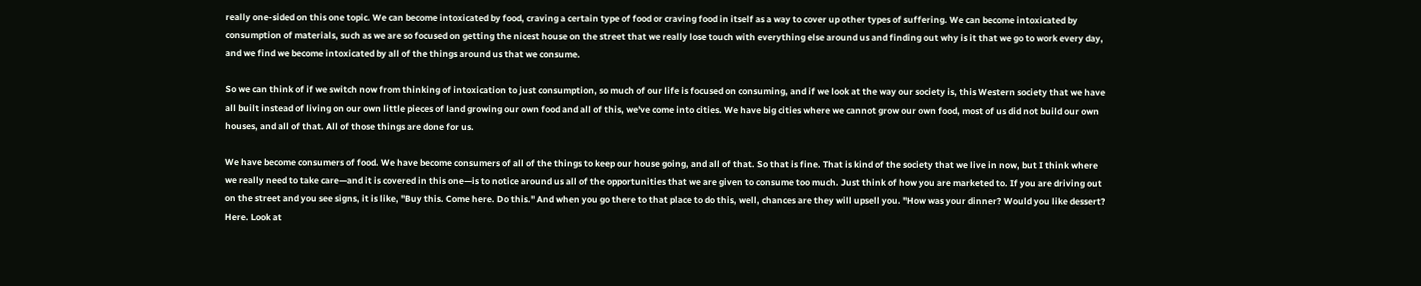really one-sided on this one topic. We can become intoxicated by food, craving a certain type of food or craving food in itself as a way to cover up other types of suffering. We can become intoxicated by consumption of materials, such as we are so focused on getting the nicest house on the street that we really lose touch with everything else around us and finding out why is it that we go to work every day, and we find we become intoxicated by all of the things around us that we consume.

So we can think of if we switch now from thinking of intoxication to just consumption, so much of our life is focused on consuming, and if we look at the way our society is, this Western society that we have all built instead of living on our own little pieces of land growing our own food and all of this, we've come into cities. We have big cities where we cannot grow our own food, most of us did not build our own houses, and all of that. All of those things are done for us.

We have become consumers of food. We have become consumers of all of the things to keep our house going, and all of that. So that is fine. That is kind of the society that we live in now, but I think where we really need to take care—and it is covered in this one—is to notice around us all of the opportunities that we are given to consume too much. Just think of how you are marketed to. If you are driving out on the street and you see signs, it is like, "Buy this. Come here. Do this." And when you go there to that place to do this, well, chances are they will upsell you. "How was your dinner? Would you like dessert? Here. Look at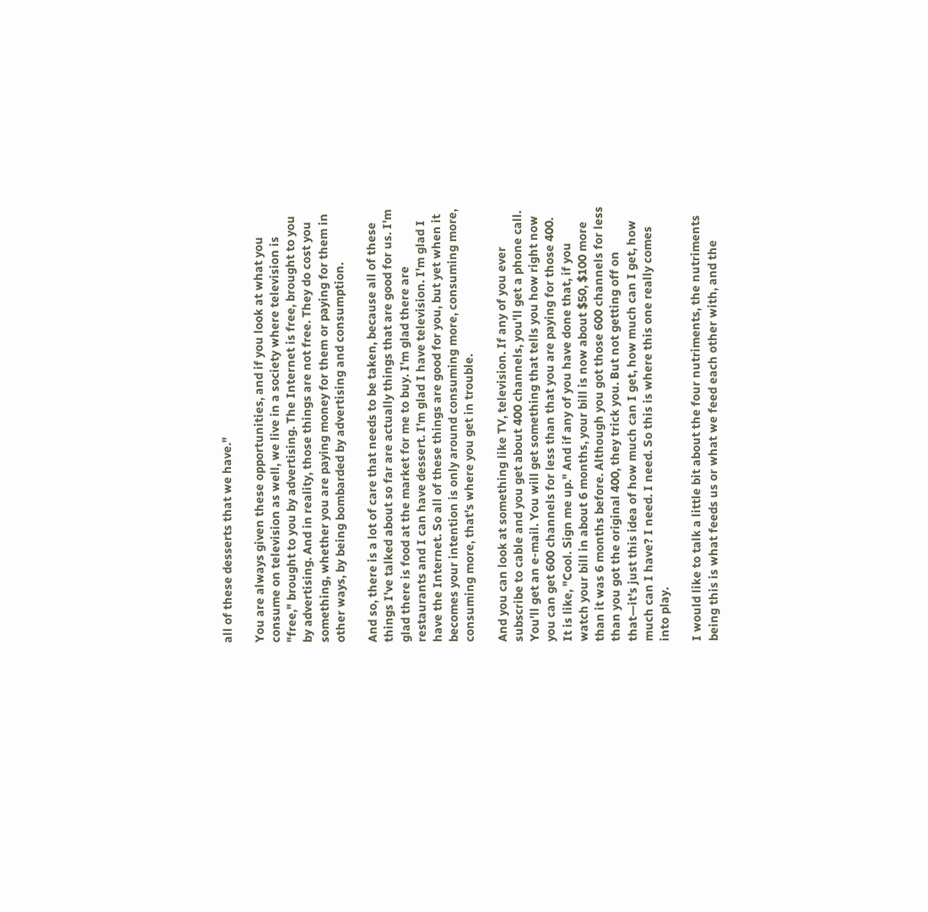all of these desserts that we have."

You are always given these opportunities, and if you look at what you consume on television as well, we live in a society where television is "free," brought to you by advertising. The Internet is free, brought to you by advertising. And in reality, those things are not free. They do cost you something, whether you are paying money for them or paying for them in other ways, by being bombarded by advertising and consumption.

And so, there is a lot of care that needs to be taken, because all of these things I've talked about so far are actually things that are good for us. I'm glad there is food at the market for me to buy. I'm glad there are restaurants and I can have dessert. I'm glad I have television. I'm glad I have the Internet. So all of these things are good for you, but yet when it becomes your intention is only around consuming more, consuming more, consuming more, that's where you get in trouble.

And you can look at something like TV, television. If any of you ever subscribe to cable and you get about 400 channels, you'll get a phone call. You'll get an e-mail. You will get something that tells you how right now you can get 600 channels for less than that you are paying for those 400. It is like, "Cool. Sign me up." And if any of you have done that, if you watch your bill in about 6 months, your bill is now about $50, $100 more than it was 6 months before. Although you got those 600 channels for less than you got the original 400, they trick you. But not getting off on that—it's just this idea of how much can I get, how much can I get, how much can I have? I need. I need. So this is where this one really comes into play.

I would like to talk a little bit about the four nutriments, the nutriments being this is what feeds us or what we feed each other with, and the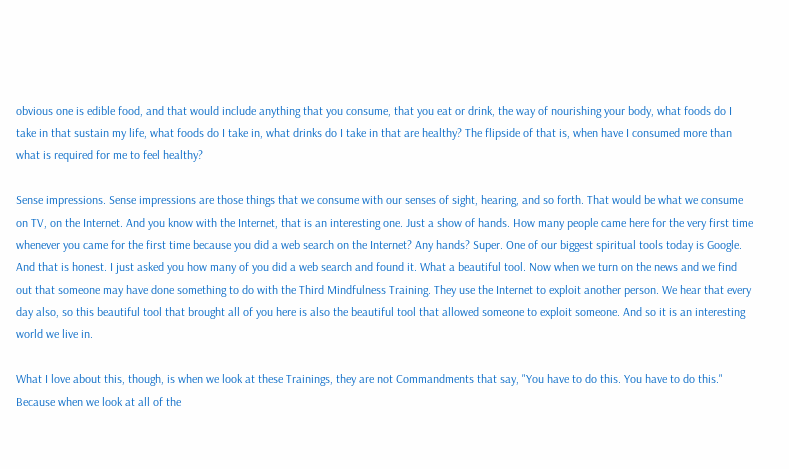obvious one is edible food, and that would include anything that you consume, that you eat or drink, the way of nourishing your body, what foods do I take in that sustain my life, what foods do I take in, what drinks do I take in that are healthy? The flipside of that is, when have I consumed more than what is required for me to feel healthy?

Sense impressions. Sense impressions are those things that we consume with our senses of sight, hearing, and so forth. That would be what we consume on TV, on the Internet. And you know with the Internet, that is an interesting one. Just a show of hands. How many people came here for the very first time whenever you came for the first time because you did a web search on the Internet? Any hands? Super. One of our biggest spiritual tools today is Google. And that is honest. I just asked you how many of you did a web search and found it. What a beautiful tool. Now when we turn on the news and we find out that someone may have done something to do with the Third Mindfulness Training. They use the Internet to exploit another person. We hear that every day also, so this beautiful tool that brought all of you here is also the beautiful tool that allowed someone to exploit someone. And so it is an interesting world we live in.

What I love about this, though, is when we look at these Trainings, they are not Commandments that say, "You have to do this. You have to do this." Because when we look at all of the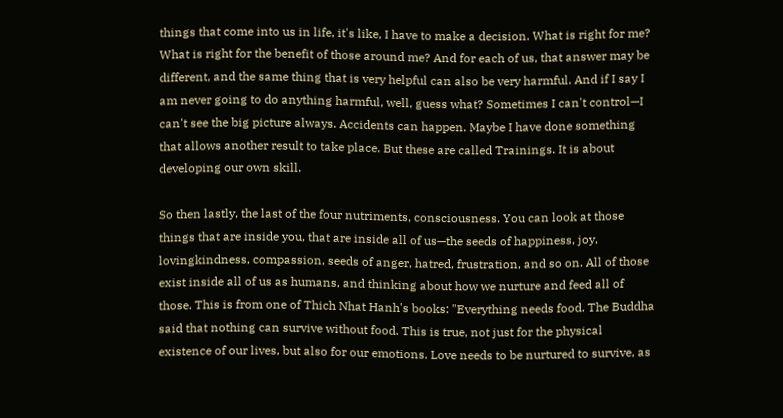things that come into us in life, it's like, I have to make a decision. What is right for me? What is right for the benefit of those around me? And for each of us, that answer may be different, and the same thing that is very helpful can also be very harmful. And if I say I am never going to do anything harmful, well, guess what? Sometimes I can't control—I can't see the big picture always. Accidents can happen. Maybe I have done something that allows another result to take place. But these are called Trainings. It is about developing our own skill.

So then lastly, the last of the four nutriments, consciousness. You can look at those things that are inside you, that are inside all of us—the seeds of happiness, joy, lovingkindness, compassion, seeds of anger, hatred, frustration, and so on. All of those exist inside all of us as humans, and thinking about how we nurture and feed all of those. This is from one of Thich Nhat Hanh's books: "Everything needs food. The Buddha said that nothing can survive without food. This is true, not just for the physical existence of our lives, but also for our emotions. Love needs to be nurtured to survive, as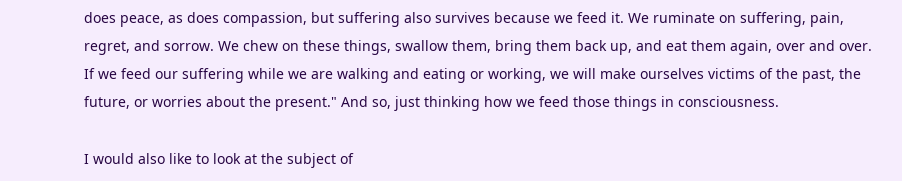does peace, as does compassion, but suffering also survives because we feed it. We ruminate on suffering, pain, regret, and sorrow. We chew on these things, swallow them, bring them back up, and eat them again, over and over. If we feed our suffering while we are walking and eating or working, we will make ourselves victims of the past, the future, or worries about the present." And so, just thinking how we feed those things in consciousness.

I would also like to look at the subject of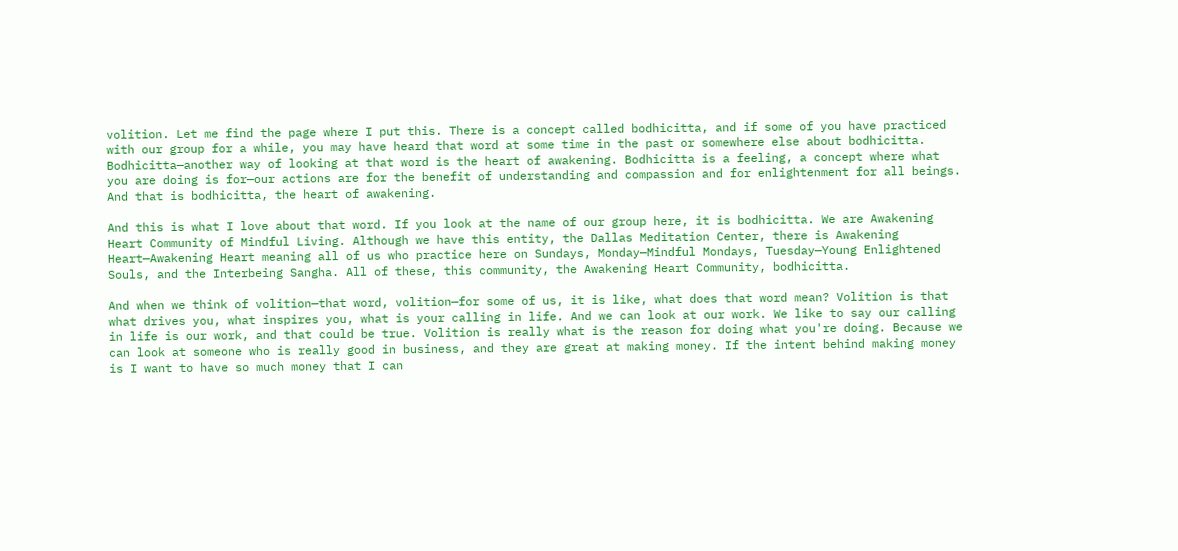volition. Let me find the page where I put this. There is a concept called bodhicitta, and if some of you have practiced with our group for a while, you may have heard that word at some time in the past or somewhere else about bodhicitta. Bodhicitta—another way of looking at that word is the heart of awakening. Bodhicitta is a feeling, a concept where what you are doing is for—our actions are for the benefit of understanding and compassion and for enlightenment for all beings. And that is bodhicitta, the heart of awakening.

And this is what I love about that word. If you look at the name of our group here, it is bodhicitta. We are Awakening Heart Community of Mindful Living. Although we have this entity, the Dallas Meditation Center, there is Awakening Heart—Awakening Heart meaning all of us who practice here on Sundays, Monday—Mindful Mondays, Tuesday—Young Enlightened Souls, and the Interbeing Sangha. All of these, this community, the Awakening Heart Community, bodhicitta.

And when we think of volition—that word, volition—for some of us, it is like, what does that word mean? Volition is that what drives you, what inspires you, what is your calling in life. And we can look at our work. We like to say our calling in life is our work, and that could be true. Volition is really what is the reason for doing what you're doing. Because we can look at someone who is really good in business, and they are great at making money. If the intent behind making money is I want to have so much money that I can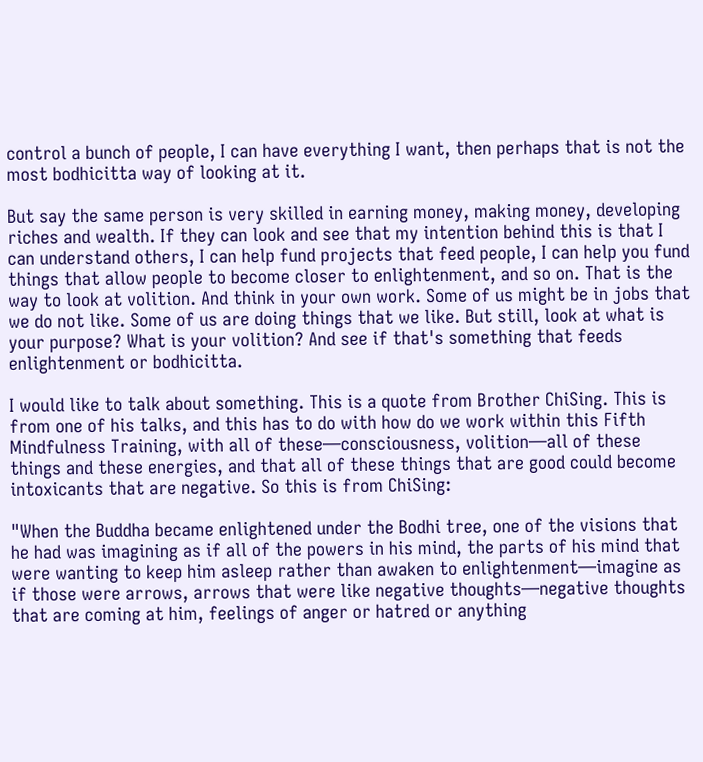control a bunch of people, I can have everything I want, then perhaps that is not the most bodhicitta way of looking at it.

But say the same person is very skilled in earning money, making money, developing riches and wealth. If they can look and see that my intention behind this is that I can understand others, I can help fund projects that feed people, I can help you fund things that allow people to become closer to enlightenment, and so on. That is the way to look at volition. And think in your own work. Some of us might be in jobs that we do not like. Some of us are doing things that we like. But still, look at what is your purpose? What is your volition? And see if that's something that feeds enlightenment or bodhicitta.

I would like to talk about something. This is a quote from Brother ChiSing. This is from one of his talks, and this has to do with how do we work within this Fifth Mindfulness Training, with all of these—consciousness, volition—all of these things and these energies, and that all of these things that are good could become intoxicants that are negative. So this is from ChiSing:

"When the Buddha became enlightened under the Bodhi tree, one of the visions that he had was imagining as if all of the powers in his mind, the parts of his mind that were wanting to keep him asleep rather than awaken to enlightenment—imagine as if those were arrows, arrows that were like negative thoughts—negative thoughts that are coming at him, feelings of anger or hatred or anything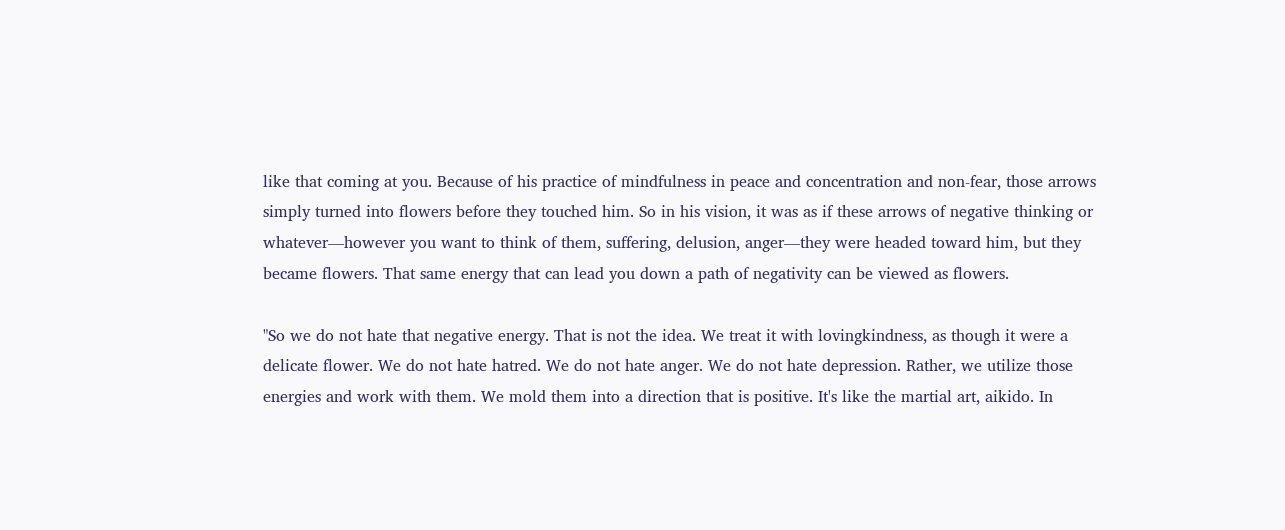like that coming at you. Because of his practice of mindfulness in peace and concentration and non-fear, those arrows simply turned into flowers before they touched him. So in his vision, it was as if these arrows of negative thinking or whatever—however you want to think of them, suffering, delusion, anger—they were headed toward him, but they became flowers. That same energy that can lead you down a path of negativity can be viewed as flowers.

"So we do not hate that negative energy. That is not the idea. We treat it with lovingkindness, as though it were a delicate flower. We do not hate hatred. We do not hate anger. We do not hate depression. Rather, we utilize those energies and work with them. We mold them into a direction that is positive. It's like the martial art, aikido. In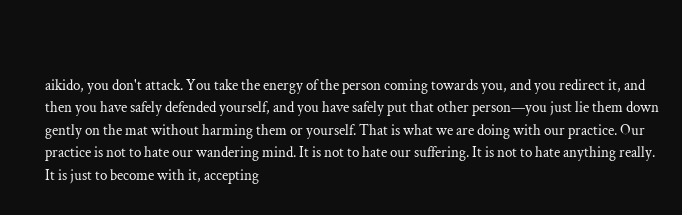aikido, you don't attack. You take the energy of the person coming towards you, and you redirect it, and then you have safely defended yourself, and you have safely put that other person—you just lie them down gently on the mat without harming them or yourself. That is what we are doing with our practice. Our practice is not to hate our wandering mind. It is not to hate our suffering. It is not to hate anything really. It is just to become with it, accepting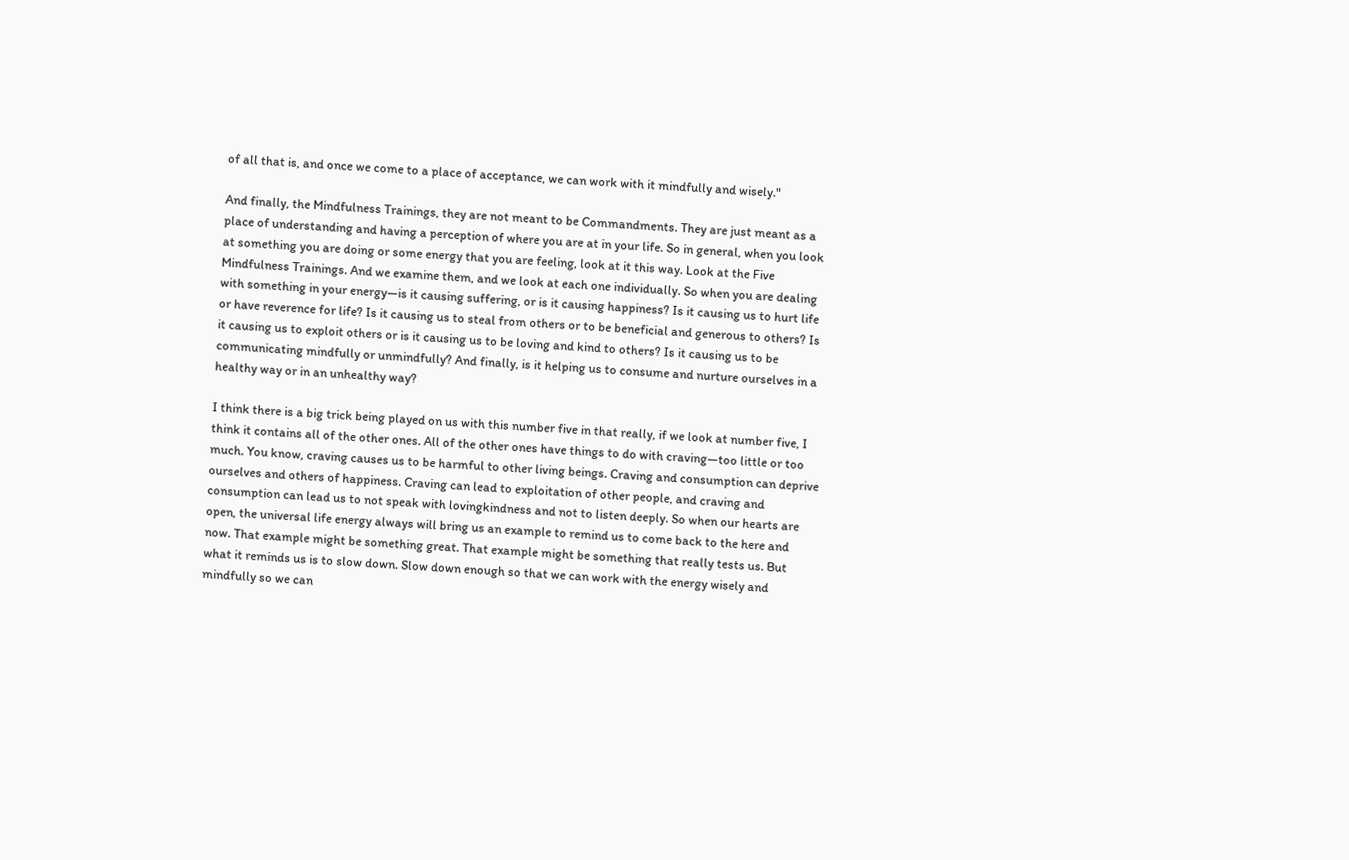of all that is, and once we come to a place of acceptance, we can work with it mindfully and wisely."

And finally, the Mindfulness Trainings, they are not meant to be Commandments. They are just meant as a place of understanding and having a perception of where you are at in your life. So in general, when you look at something you are doing or some energy that you are feeling, look at it this way. Look at the Five Mindfulness Trainings. And we examine them, and we look at each one individually. So when you are dealing with something in your energy—is it causing suffering, or is it causing happiness? Is it causing us to hurt life or have reverence for life? Is it causing us to steal from others or to be beneficial and generous to others? Is it causing us to exploit others or is it causing us to be loving and kind to others? Is it causing us to be communicating mindfully or unmindfully? And finally, is it helping us to consume and nurture ourselves in a healthy way or in an unhealthy way?

I think there is a big trick being played on us with this number five in that really, if we look at number five, I think it contains all of the other ones. All of the other ones have things to do with craving—too little or too much. You know, craving causes us to be harmful to other living beings. Craving and consumption can deprive ourselves and others of happiness. Craving can lead to exploitation of other people, and craving and consumption can lead us to not speak with lovingkindness and not to listen deeply. So when our hearts are open, the universal life energy always will bring us an example to remind us to come back to the here and now. That example might be something great. That example might be something that really tests us. But what it reminds us is to slow down. Slow down enough so that we can work with the energy wisely and mindfully so we can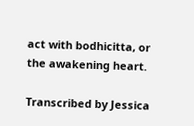act with bodhicitta, or the awakening heart.

Transcribed by Jessica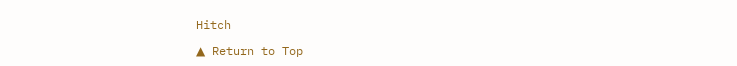Hitch

▲ Return to Top